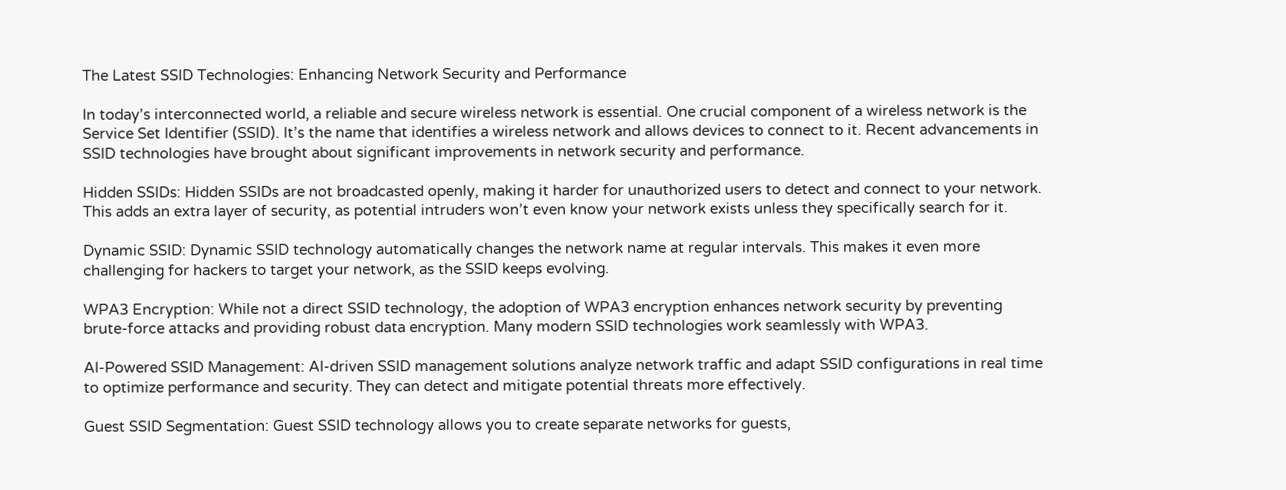The Latest SSID Technologies: Enhancing Network Security and Performance

In today’s interconnected world, a reliable and secure wireless network is essential. One crucial component of a wireless network is the Service Set Identifier (SSID). It’s the name that identifies a wireless network and allows devices to connect to it. Recent advancements in SSID technologies have brought about significant improvements in network security and performance.

Hidden SSIDs: Hidden SSIDs are not broadcasted openly, making it harder for unauthorized users to detect and connect to your network. This adds an extra layer of security, as potential intruders won’t even know your network exists unless they specifically search for it.

Dynamic SSID: Dynamic SSID technology automatically changes the network name at regular intervals. This makes it even more challenging for hackers to target your network, as the SSID keeps evolving.

WPA3 Encryption: While not a direct SSID technology, the adoption of WPA3 encryption enhances network security by preventing brute-force attacks and providing robust data encryption. Many modern SSID technologies work seamlessly with WPA3.

AI-Powered SSID Management: AI-driven SSID management solutions analyze network traffic and adapt SSID configurations in real time to optimize performance and security. They can detect and mitigate potential threats more effectively.

Guest SSID Segmentation: Guest SSID technology allows you to create separate networks for guests,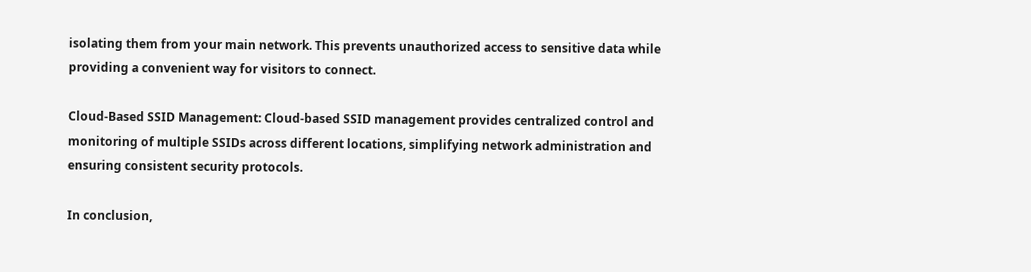isolating them from your main network. This prevents unauthorized access to sensitive data while providing a convenient way for visitors to connect.

Cloud-Based SSID Management: Cloud-based SSID management provides centralized control and monitoring of multiple SSIDs across different locations, simplifying network administration and ensuring consistent security protocols.

In conclusion,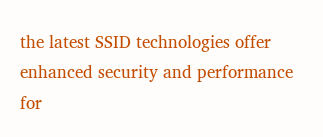the latest SSID technologies offer enhanced security and performance for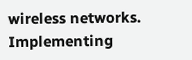wireless networks. Implementing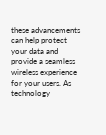these advancements can help protect your data and provide a seamless wireless experience for your users. As technology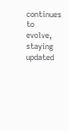continues to evolve, staying updated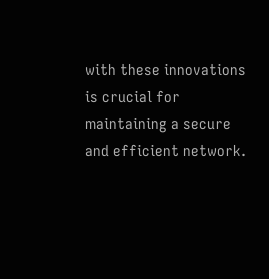with these innovations is crucial for maintaining a secure and efficient network.